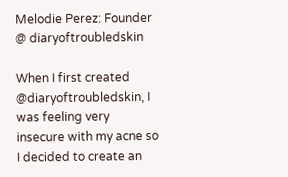Melodie Perez: Founder @ diaryoftroubledskin

When I first created @diaryoftroubledskin, I was feeling very insecure with my acne so I decided to create an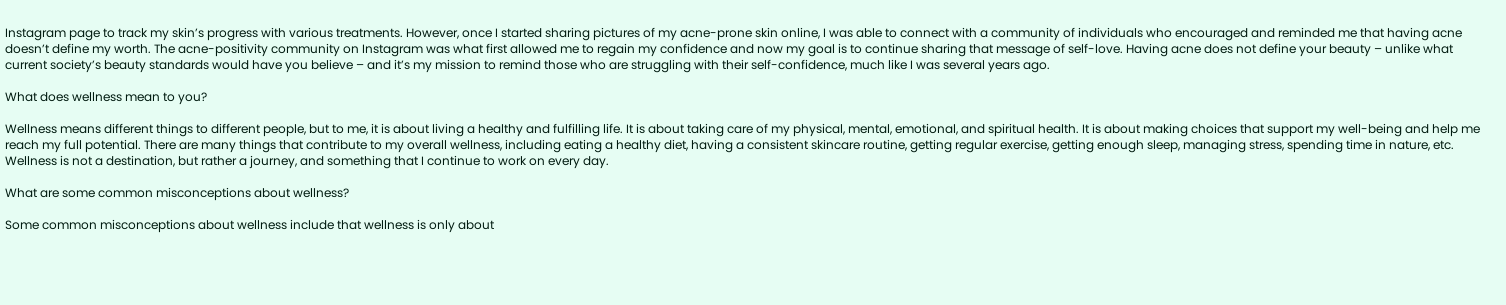Instagram page to track my skin’s progress with various treatments. However, once I started sharing pictures of my acne-prone skin online, I was able to connect with a community of individuals who encouraged and reminded me that having acne doesn’t define my worth. The acne-positivity community on Instagram was what first allowed me to regain my confidence and now my goal is to continue sharing that message of self-love. Having acne does not define your beauty – unlike what current society’s beauty standards would have you believe – and it’s my mission to remind those who are struggling with their self-confidence, much like I was several years ago.

What does wellness mean to you?

Wellness means different things to different people, but to me, it is about living a healthy and fulfilling life. It is about taking care of my physical, mental, emotional, and spiritual health. It is about making choices that support my well-being and help me reach my full potential. There are many things that contribute to my overall wellness, including eating a healthy diet, having a consistent skincare routine, getting regular exercise, getting enough sleep, managing stress, spending time in nature, etc. Wellness is not a destination, but rather a journey, and something that I continue to work on every day.

What are some common misconceptions about wellness?

Some common misconceptions about wellness include that wellness is only about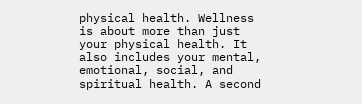physical health. Wellness is about more than just your physical health. It also includes your mental, emotional, social, and spiritual health. A second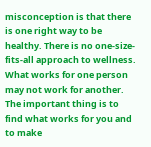misconception is that there is one right way to be healthy. There is no one-size-fits-all approach to wellness. What works for one person may not work for another. The important thing is to find what works for you and to make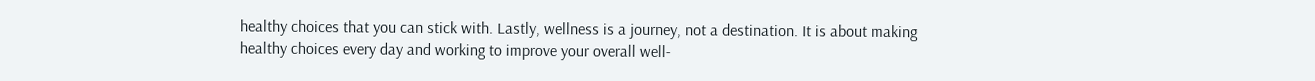healthy choices that you can stick with. Lastly, wellness is a journey, not a destination. It is about making healthy choices every day and working to improve your overall well-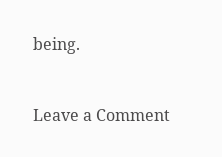being.


Leave a Comment